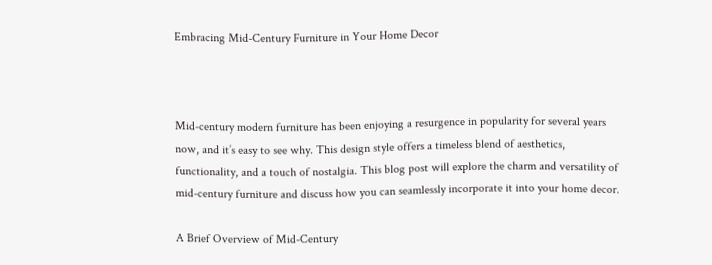Embracing Mid-Century Furniture in Your Home Decor



Mid-century modern furniture has been enjoying a resurgence in popularity for several years now, and it’s easy to see why. This design style offers a timeless blend of aesthetics, functionality, and a touch of nostalgia. This blog post will explore the charm and versatility of mid-century furniture and discuss how you can seamlessly incorporate it into your home decor.

A Brief Overview of Mid-Century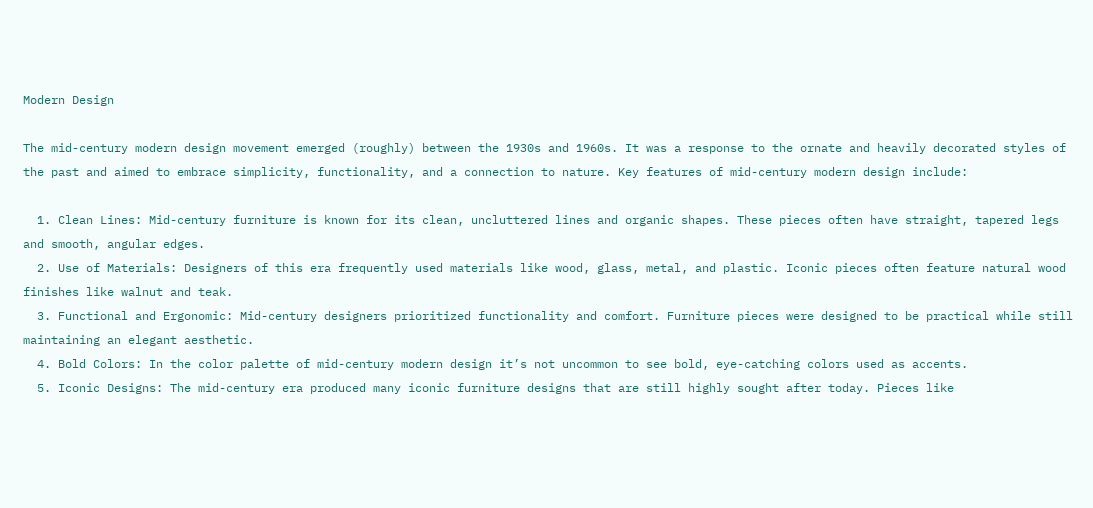Modern Design

The mid-century modern design movement emerged (roughly) between the 1930s and 1960s. It was a response to the ornate and heavily decorated styles of the past and aimed to embrace simplicity, functionality, and a connection to nature. Key features of mid-century modern design include:

  1. Clean Lines: Mid-century furniture is known for its clean, uncluttered lines and organic shapes. These pieces often have straight, tapered legs and smooth, angular edges.
  2. Use of Materials: Designers of this era frequently used materials like wood, glass, metal, and plastic. Iconic pieces often feature natural wood finishes like walnut and teak.
  3. Functional and Ergonomic: Mid-century designers prioritized functionality and comfort. Furniture pieces were designed to be practical while still maintaining an elegant aesthetic.
  4. Bold Colors: In the color palette of mid-century modern design it’s not uncommon to see bold, eye-catching colors used as accents.
  5. Iconic Designs: The mid-century era produced many iconic furniture designs that are still highly sought after today. Pieces like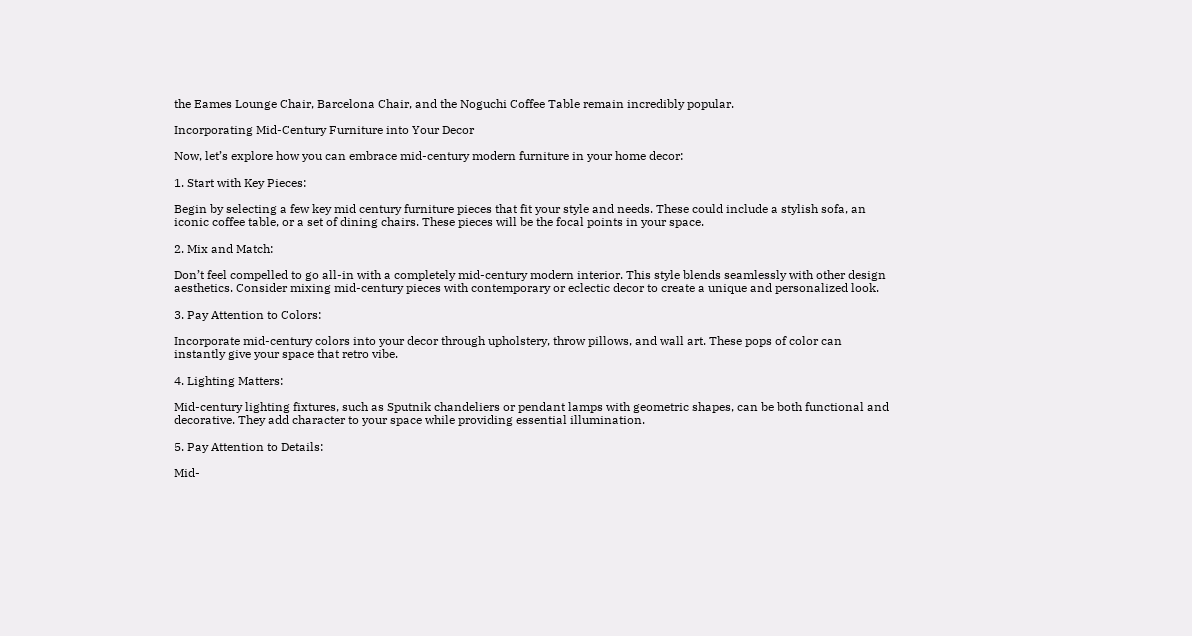the Eames Lounge Chair, Barcelona Chair, and the Noguchi Coffee Table remain incredibly popular.

Incorporating Mid-Century Furniture into Your Decor

Now, let’s explore how you can embrace mid-century modern furniture in your home decor:

1. Start with Key Pieces:

Begin by selecting a few key mid century furniture pieces that fit your style and needs. These could include a stylish sofa, an iconic coffee table, or a set of dining chairs. These pieces will be the focal points in your space.

2. Mix and Match:

Don’t feel compelled to go all-in with a completely mid-century modern interior. This style blends seamlessly with other design aesthetics. Consider mixing mid-century pieces with contemporary or eclectic decor to create a unique and personalized look.

3. Pay Attention to Colors:

Incorporate mid-century colors into your decor through upholstery, throw pillows, and wall art. These pops of color can instantly give your space that retro vibe.

4. Lighting Matters:

Mid-century lighting fixtures, such as Sputnik chandeliers or pendant lamps with geometric shapes, can be both functional and decorative. They add character to your space while providing essential illumination.

5. Pay Attention to Details:

Mid-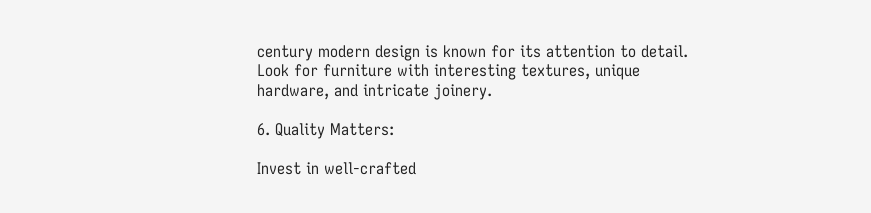century modern design is known for its attention to detail. Look for furniture with interesting textures, unique hardware, and intricate joinery.

6. Quality Matters:

Invest in well-crafted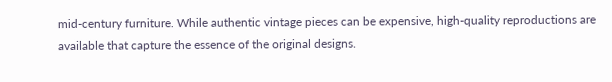mid-century furniture. While authentic vintage pieces can be expensive, high-quality reproductions are available that capture the essence of the original designs.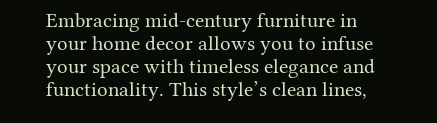Embracing mid-century furniture in your home decor allows you to infuse your space with timeless elegance and functionality. This style’s clean lines,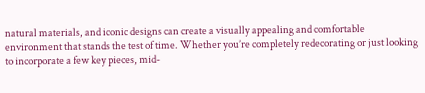natural materials, and iconic designs can create a visually appealing and comfortable environment that stands the test of time. Whether you’re completely redecorating or just looking to incorporate a few key pieces, mid-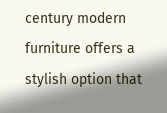century modern furniture offers a stylish option that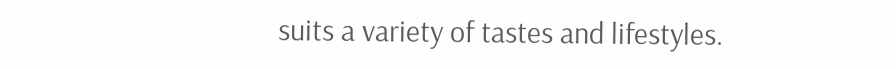suits a variety of tastes and lifestyles.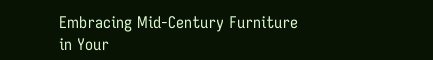Embracing Mid-Century Furniture in Your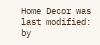Home Decor was last modified: by